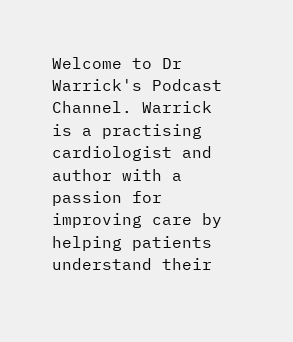Welcome to Dr Warrick's Podcast Channel. Warrick is a practising cardiologist and author with a passion for improving care by helping patients understand their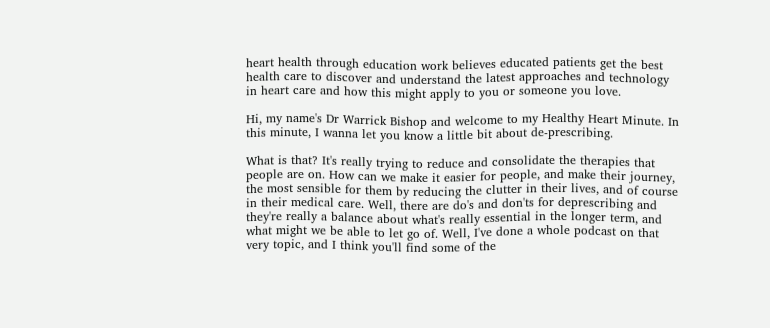heart health through education work believes educated patients get the best health care to discover and understand the latest approaches and technology in heart care and how this might apply to you or someone you love.

Hi, my name's Dr Warrick Bishop and welcome to my Healthy Heart Minute. In this minute, I wanna let you know a little bit about de-prescribing.

What is that? It's really trying to reduce and consolidate the therapies that people are on. How can we make it easier for people, and make their journey, the most sensible for them by reducing the clutter in their lives, and of course in their medical care. Well, there are do's and don'ts for deprescribing and they're really a balance about what's really essential in the longer term, and what might we be able to let go of. Well, I've done a whole podcast on that very topic, and I think you'll find some of the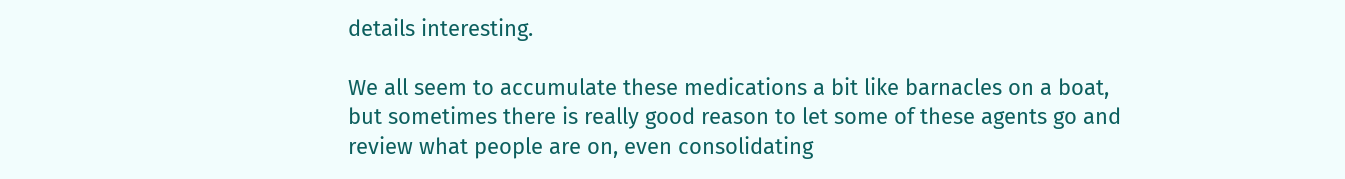details interesting.

We all seem to accumulate these medications a bit like barnacles on a boat, but sometimes there is really good reason to let some of these agents go and review what people are on, even consolidating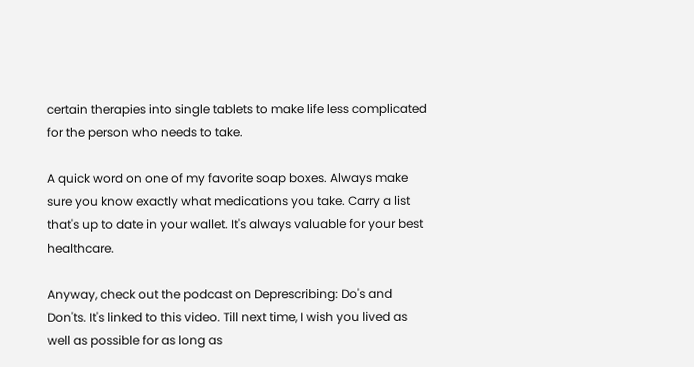certain therapies into single tablets to make life less complicated for the person who needs to take.

A quick word on one of my favorite soap boxes. Always make sure you know exactly what medications you take. Carry a list that's up to date in your wallet. It's always valuable for your best healthcare.

Anyway, check out the podcast on Deprescribing: Do's and Don'ts. It's linked to this video. Till next time, I wish you lived as well as possible for as long as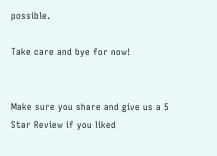possible.

Take care and bye for now!


Make sure you share and give us a 5 Star Review if you liked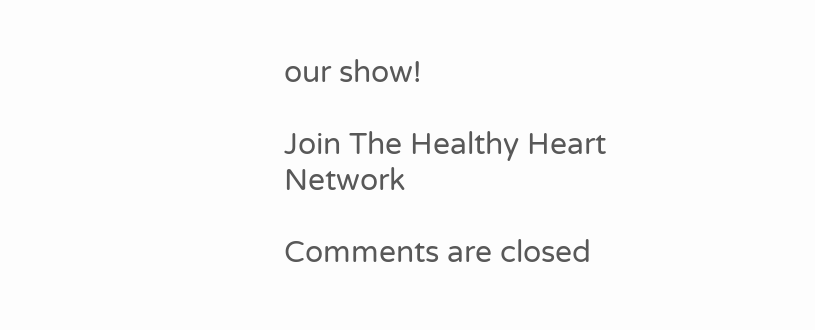our show!

Join The Healthy Heart Network

Comments are closed